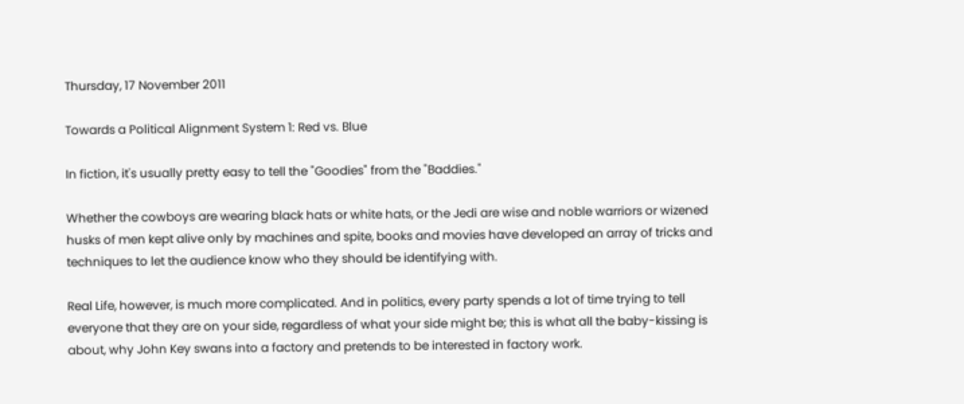Thursday, 17 November 2011

Towards a Political Alignment System 1: Red vs. Blue

In fiction, it's usually pretty easy to tell the "Goodies" from the "Baddies."

Whether the cowboys are wearing black hats or white hats, or the Jedi are wise and noble warriors or wizened husks of men kept alive only by machines and spite, books and movies have developed an array of tricks and techniques to let the audience know who they should be identifying with.

Real Life, however, is much more complicated. And in politics, every party spends a lot of time trying to tell everyone that they are on your side, regardless of what your side might be; this is what all the baby-kissing is about, why John Key swans into a factory and pretends to be interested in factory work.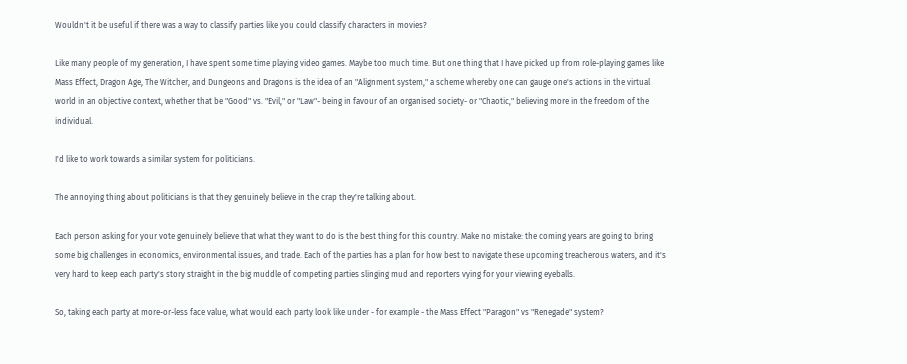Wouldn't it be useful if there was a way to classify parties like you could classify characters in movies?

Like many people of my generation, I have spent some time playing video games. Maybe too much time. But one thing that I have picked up from role-playing games like Mass Effect, Dragon Age, The Witcher, and Dungeons and Dragons is the idea of an "Alignment system," a scheme whereby one can gauge one's actions in the virtual world in an objective context, whether that be "Good" vs. "Evil," or "Law"- being in favour of an organised society- or "Chaotic," believing more in the freedom of the individual.

I'd like to work towards a similar system for politicians.

The annoying thing about politicians is that they genuinely believe in the crap they're talking about.

Each person asking for your vote genuinely believe that what they want to do is the best thing for this country. Make no mistake: the coming years are going to bring some big challenges in economics, environmental issues, and trade. Each of the parties has a plan for how best to navigate these upcoming treacherous waters, and it's very hard to keep each party's story straight in the big muddle of competing parties slinging mud and reporters vying for your viewing eyeballs.

So, taking each party at more-or-less face value, what would each party look like under - for example - the Mass Effect "Paragon" vs "Renegade" system?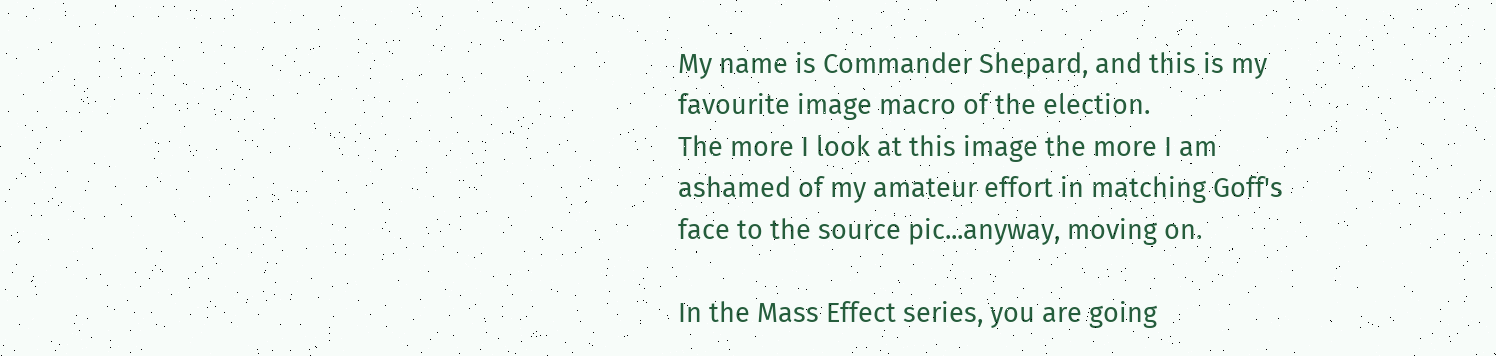My name is Commander Shepard, and this is my favourite image macro of the election.
The more I look at this image the more I am ashamed of my amateur effort in matching Goff's face to the source pic...anyway, moving on.

In the Mass Effect series, you are going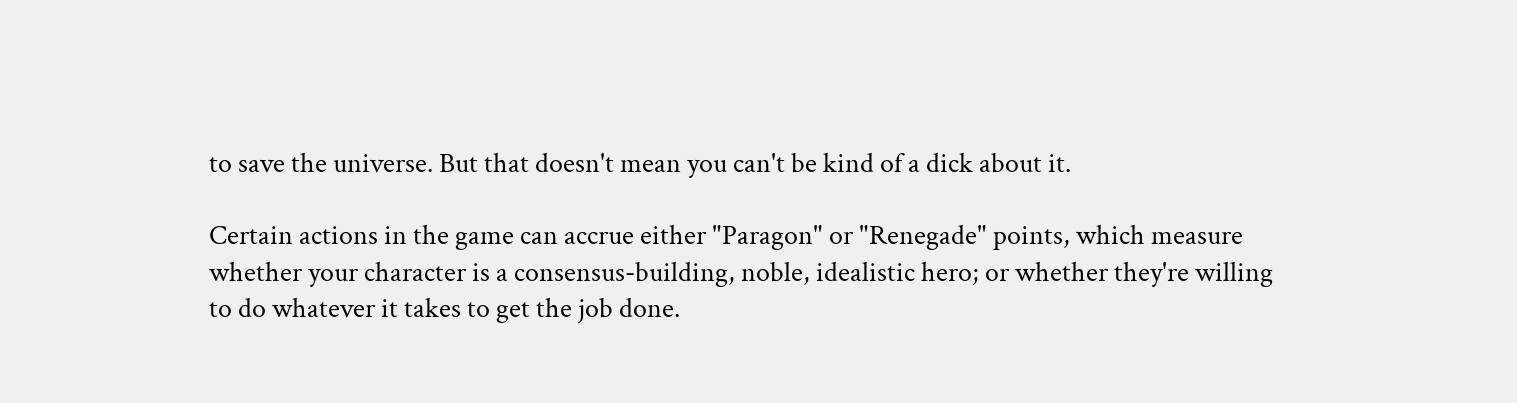to save the universe. But that doesn't mean you can't be kind of a dick about it.

Certain actions in the game can accrue either "Paragon" or "Renegade" points, which measure whether your character is a consensus-building, noble, idealistic hero; or whether they're willing to do whatever it takes to get the job done.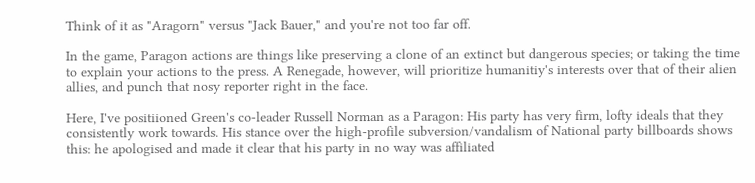Think of it as "Aragorn" versus "Jack Bauer," and you're not too far off.

In the game, Paragon actions are things like preserving a clone of an extinct but dangerous species; or taking the time to explain your actions to the press. A Renegade, however, will prioritize humanitiy's interests over that of their alien allies, and punch that nosy reporter right in the face.

Here, I've positiioned Green's co-leader Russell Norman as a Paragon: His party has very firm, lofty ideals that they consistently work towards. His stance over the high-profile subversion/vandalism of National party billboards shows this: he apologised and made it clear that his party in no way was affiliated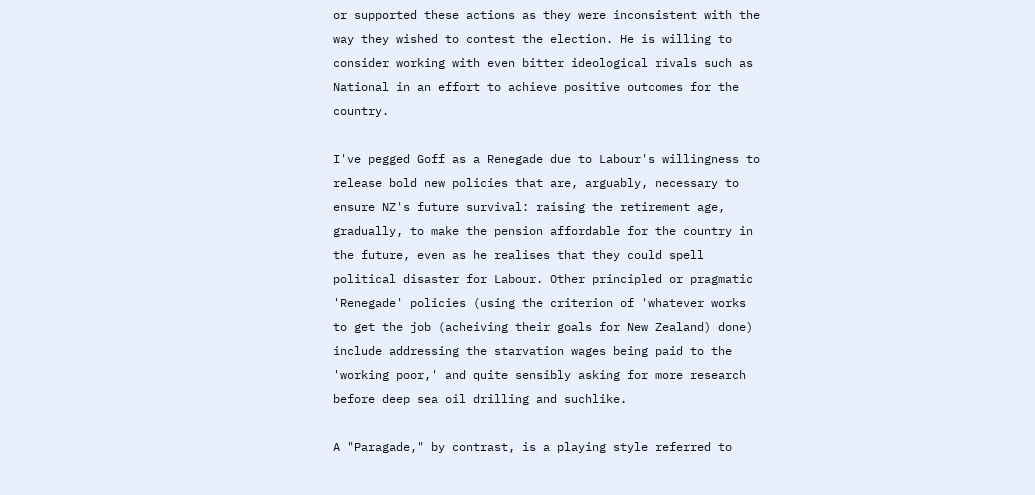or supported these actions as they were inconsistent with the way they wished to contest the election. He is willing to consider working with even bitter ideological rivals such as National in an effort to achieve positive outcomes for the country.

I've pegged Goff as a Renegade due to Labour's willingness to release bold new policies that are, arguably, necessary to ensure NZ's future survival: raising the retirement age, gradually, to make the pension affordable for the country in the future, even as he realises that they could spell political disaster for Labour. Other principled or pragmatic 'Renegade' policies (using the criterion of 'whatever works to get the job (acheiving their goals for New Zealand) done) include addressing the starvation wages being paid to the 'working poor,' and quite sensibly asking for more research before deep sea oil drilling and suchlike.

A "Paragade," by contrast, is a playing style referred to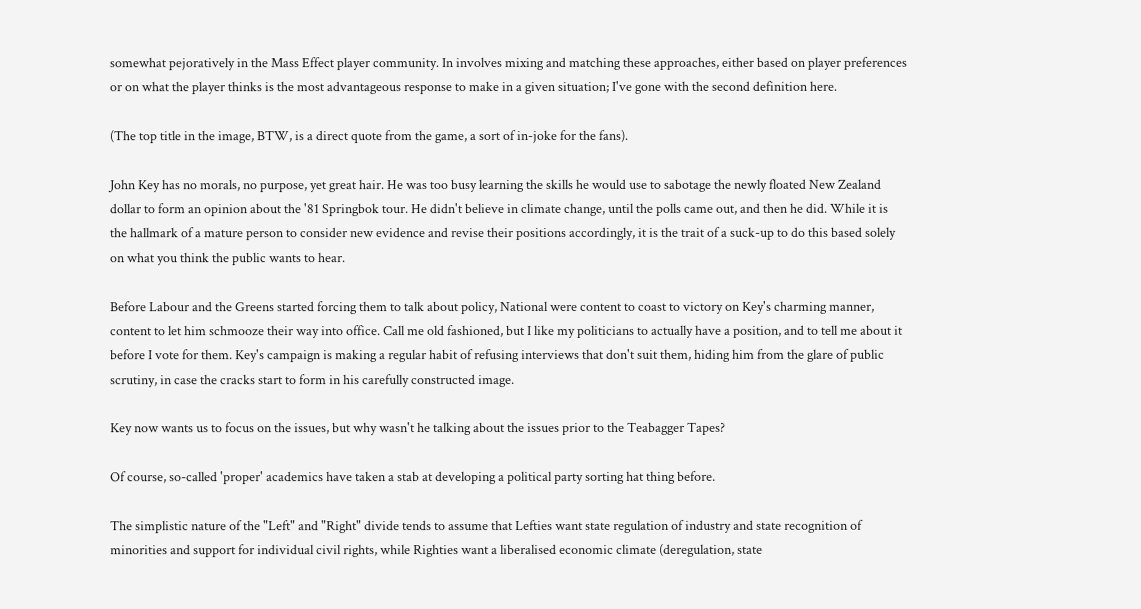somewhat pejoratively in the Mass Effect player community. In involves mixing and matching these approaches, either based on player preferences or on what the player thinks is the most advantageous response to make in a given situation; I've gone with the second definition here.

(The top title in the image, BTW, is a direct quote from the game, a sort of in-joke for the fans).

John Key has no morals, no purpose, yet great hair. He was too busy learning the skills he would use to sabotage the newly floated New Zealand dollar to form an opinion about the '81 Springbok tour. He didn't believe in climate change, until the polls came out, and then he did. While it is the hallmark of a mature person to consider new evidence and revise their positions accordingly, it is the trait of a suck-up to do this based solely on what you think the public wants to hear.

Before Labour and the Greens started forcing them to talk about policy, National were content to coast to victory on Key's charming manner, content to let him schmooze their way into office. Call me old fashioned, but I like my politicians to actually have a position, and to tell me about it before I vote for them. Key's campaign is making a regular habit of refusing interviews that don't suit them, hiding him from the glare of public scrutiny, in case the cracks start to form in his carefully constructed image.

Key now wants us to focus on the issues, but why wasn't he talking about the issues prior to the Teabagger Tapes?

Of course, so-called 'proper' academics have taken a stab at developing a political party sorting hat thing before.

The simplistic nature of the "Left" and "Right" divide tends to assume that Lefties want state regulation of industry and state recognition of minorities and support for individual civil rights, while Righties want a liberalised economic climate (deregulation, state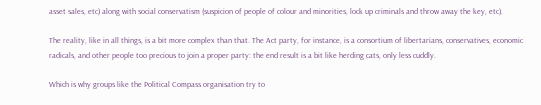asset sales, etc) along with social conservatism (suspicion of people of colour and minorities, lock up criminals and throw away the key, etc).

The reality, like in all things, is a bit more complex than that. The Act party, for instance, is a consortium of libertarians, conservatives, economic radicals, and other people too precious to join a proper party: the end result is a bit like herding cats, only less cuddly.

Which is why groups like the Political Compass organisation try to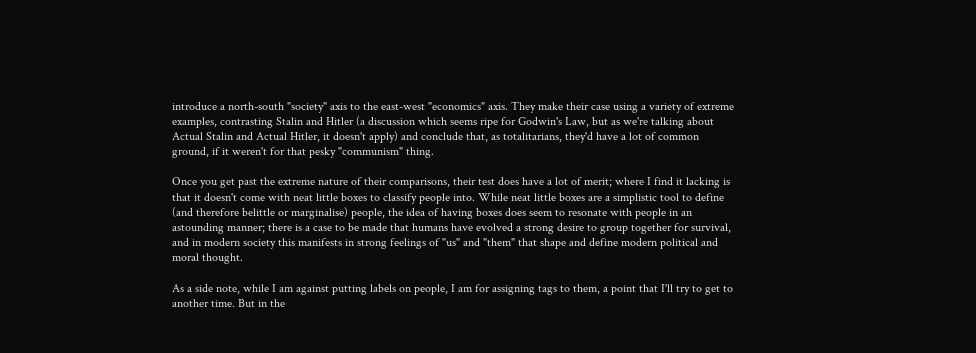introduce a north-south "society" axis to the east-west "economics" axis. They make their case using a variety of extreme examples, contrasting Stalin and Hitler (a discussion which seems ripe for Godwin's Law, but as we're talking about Actual Stalin and Actual Hitler, it doesn't apply) and conclude that, as totalitarians, they'd have a lot of common ground, if it weren't for that pesky "communism" thing.

Once you get past the extreme nature of their comparisons, their test does have a lot of merit; where I find it lacking is that it doesn't come with neat little boxes to classify people into. While neat little boxes are a simplistic tool to define (and therefore belittle or marginalise) people, the idea of having boxes does seem to resonate with people in an astounding manner; there is a case to be made that humans have evolved a strong desire to group together for survival, and in modern society this manifests in strong feelings of "us" and "them" that shape and define modern political and moral thought.

As a side note, while I am against putting labels on people, I am for assigning tags to them, a point that I'll try to get to another time. But in the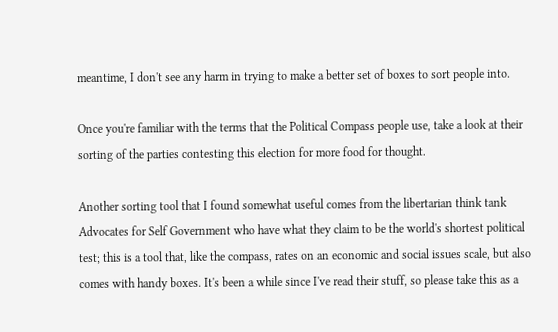meantime, I don't see any harm in trying to make a better set of boxes to sort people into.

Once you're familiar with the terms that the Political Compass people use, take a look at their sorting of the parties contesting this election for more food for thought.

Another sorting tool that I found somewhat useful comes from the libertarian think tank Advocates for Self Government who have what they claim to be the world's shortest political test; this is a tool that, like the compass, rates on an economic and social issues scale, but also comes with handy boxes. It's been a while since I've read their stuff, so please take this as a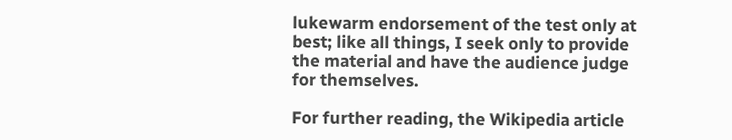lukewarm endorsement of the test only at best; like all things, I seek only to provide the material and have the audience judge for themselves.

For further reading, the Wikipedia article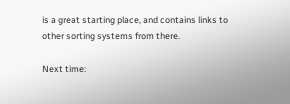is a great starting place, and contains links to other sorting systems from there.

Next time: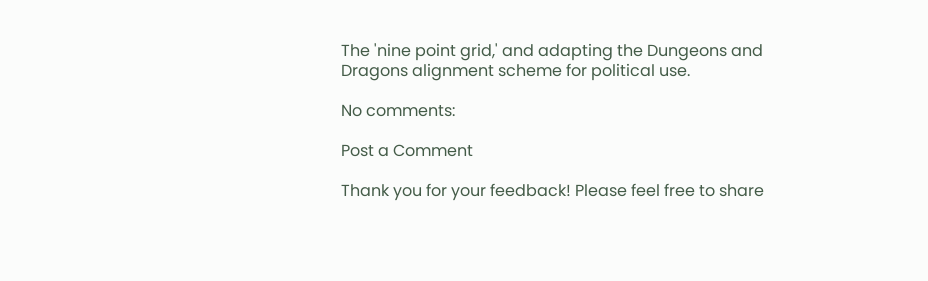The 'nine point grid,' and adapting the Dungeons and Dragons alignment scheme for political use.

No comments:

Post a Comment

Thank you for your feedback! Please feel free to share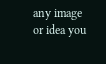any image or idea you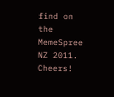find on the MemeSpree NZ 2011. Cheers!